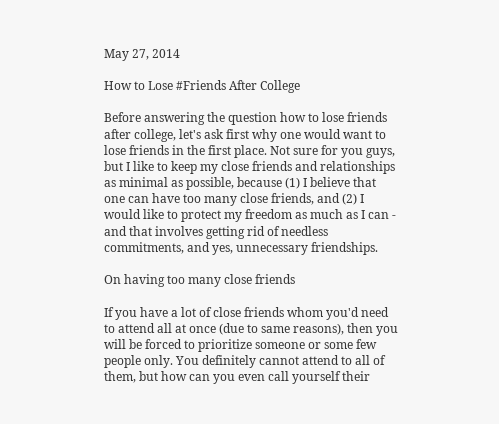May 27, 2014

How to Lose #Friends After College

Before answering the question how to lose friends after college, let's ask first why one would want to lose friends in the first place. Not sure for you guys, but I like to keep my close friends and relationships as minimal as possible, because (1) I believe that one can have too many close friends, and (2) I would like to protect my freedom as much as I can - and that involves getting rid of needless commitments, and yes, unnecessary friendships.

On having too many close friends

If you have a lot of close friends whom you'd need to attend all at once (due to same reasons), then you will be forced to prioritize someone or some few people only. You definitely cannot attend to all of them, but how can you even call yourself their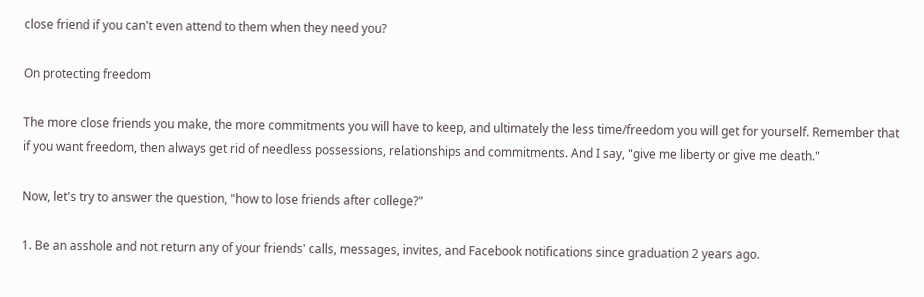close friend if you can't even attend to them when they need you?

On protecting freedom

The more close friends you make, the more commitments you will have to keep, and ultimately the less time/freedom you will get for yourself. Remember that if you want freedom, then always get rid of needless possessions, relationships and commitments. And I say, "give me liberty or give me death."

Now, let's try to answer the question, "how to lose friends after college?"

1. Be an asshole and not return any of your friends' calls, messages, invites, and Facebook notifications since graduation 2 years ago.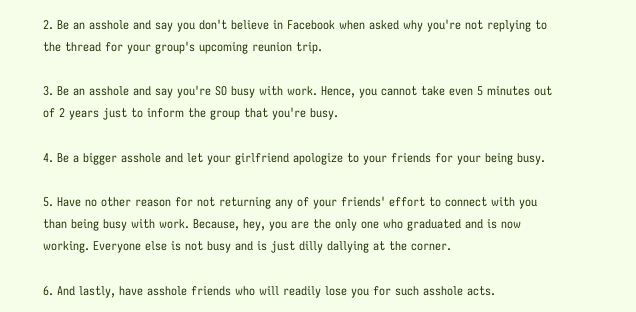2. Be an asshole and say you don't believe in Facebook when asked why you're not replying to the thread for your group's upcoming reunion trip.

3. Be an asshole and say you're SO busy with work. Hence, you cannot take even 5 minutes out of 2 years just to inform the group that you're busy.

4. Be a bigger asshole and let your girlfriend apologize to your friends for your being busy.

5. Have no other reason for not returning any of your friends' effort to connect with you than being busy with work. Because, hey, you are the only one who graduated and is now working. Everyone else is not busy and is just dilly dallying at the corner.

6. And lastly, have asshole friends who will readily lose you for such asshole acts.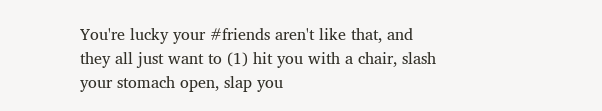You're lucky your #friends aren't like that, and they all just want to (1) hit you with a chair, slash your stomach open, slap you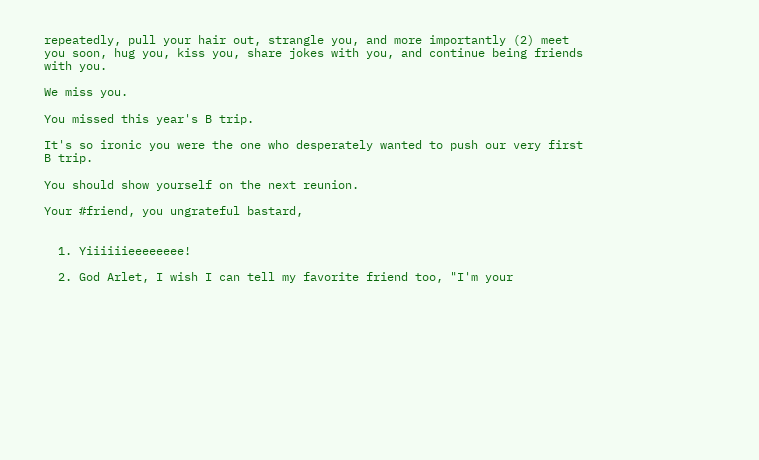repeatedly, pull your hair out, strangle you, and more importantly (2) meet you soon, hug you, kiss you, share jokes with you, and continue being friends with you.

We miss you.

You missed this year's B trip.

It's so ironic you were the one who desperately wanted to push our very first B trip.

You should show yourself on the next reunion.

Your #friend, you ungrateful bastard,


  1. Yiiiiiieeeeeeee!

  2. God Arlet, I wish I can tell my favorite friend too, "I'm your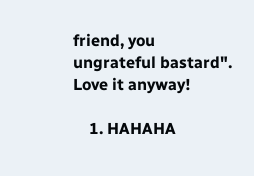friend, you ungrateful bastard". Love it anyway!

    1. HAHAHA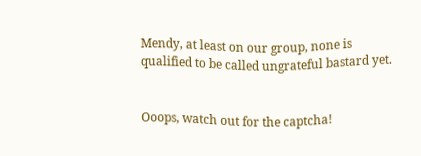Mendy, at least on our group, none is qualified to be called ungrateful bastard yet.


Ooops, watch out for the captcha!